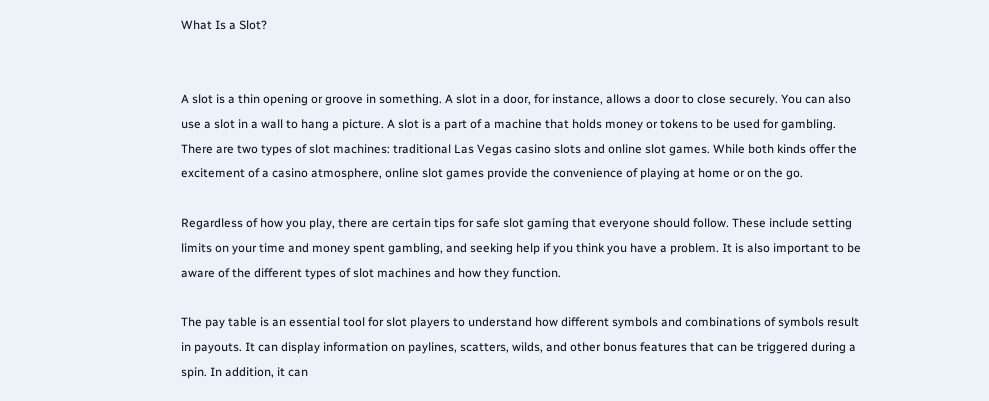What Is a Slot?


A slot is a thin opening or groove in something. A slot in a door, for instance, allows a door to close securely. You can also use a slot in a wall to hang a picture. A slot is a part of a machine that holds money or tokens to be used for gambling. There are two types of slot machines: traditional Las Vegas casino slots and online slot games. While both kinds offer the excitement of a casino atmosphere, online slot games provide the convenience of playing at home or on the go.

Regardless of how you play, there are certain tips for safe slot gaming that everyone should follow. These include setting limits on your time and money spent gambling, and seeking help if you think you have a problem. It is also important to be aware of the different types of slot machines and how they function.

The pay table is an essential tool for slot players to understand how different symbols and combinations of symbols result in payouts. It can display information on paylines, scatters, wilds, and other bonus features that can be triggered during a spin. In addition, it can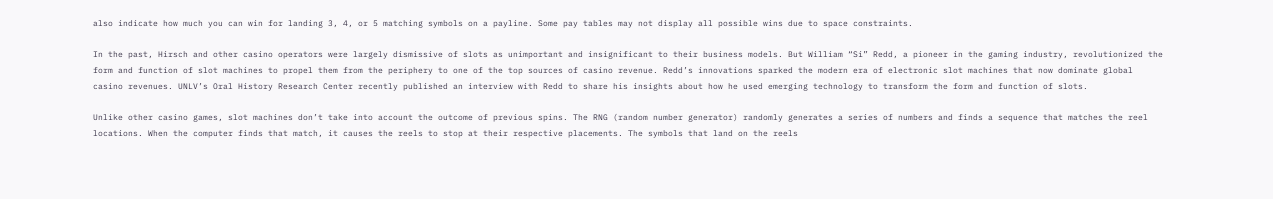also indicate how much you can win for landing 3, 4, or 5 matching symbols on a payline. Some pay tables may not display all possible wins due to space constraints.

In the past, Hirsch and other casino operators were largely dismissive of slots as unimportant and insignificant to their business models. But William “Si” Redd, a pioneer in the gaming industry, revolutionized the form and function of slot machines to propel them from the periphery to one of the top sources of casino revenue. Redd’s innovations sparked the modern era of electronic slot machines that now dominate global casino revenues. UNLV’s Oral History Research Center recently published an interview with Redd to share his insights about how he used emerging technology to transform the form and function of slots.

Unlike other casino games, slot machines don’t take into account the outcome of previous spins. The RNG (random number generator) randomly generates a series of numbers and finds a sequence that matches the reel locations. When the computer finds that match, it causes the reels to stop at their respective placements. The symbols that land on the reels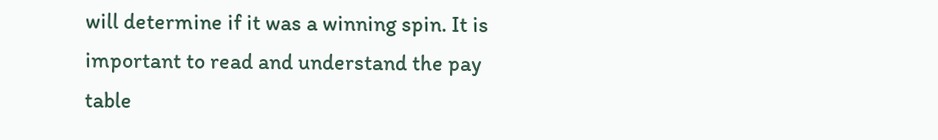will determine if it was a winning spin. It is important to read and understand the pay table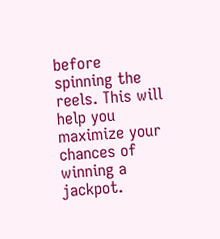before spinning the reels. This will help you maximize your chances of winning a jackpot.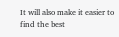It will also make it easier to find the best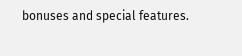bonuses and special features.